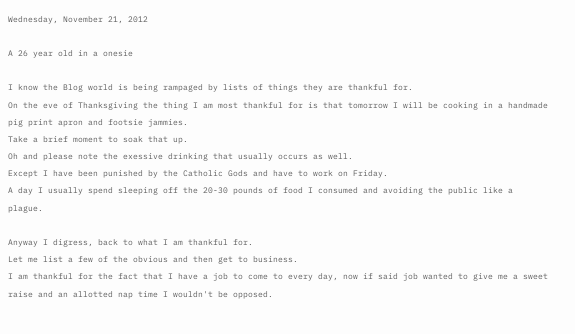Wednesday, November 21, 2012

A 26 year old in a onesie

I know the Blog world is being rampaged by lists of things they are thankful for.
On the eve of Thanksgiving the thing I am most thankful for is that tomorrow I will be cooking in a handmade pig print apron and footsie jammies.
Take a brief moment to soak that up.
Oh and please note the exessive drinking that usually occurs as well.
Except I have been punished by the Catholic Gods and have to work on Friday.
A day I usually spend sleeping off the 20-30 pounds of food I consumed and avoiding the public like a plague.

Anyway I digress, back to what I am thankful for.
Let me list a few of the obvious and then get to business.
I am thankful for the fact that I have a job to come to every day, now if said job wanted to give me a sweet raise and an allotted nap time I wouldn't be opposed.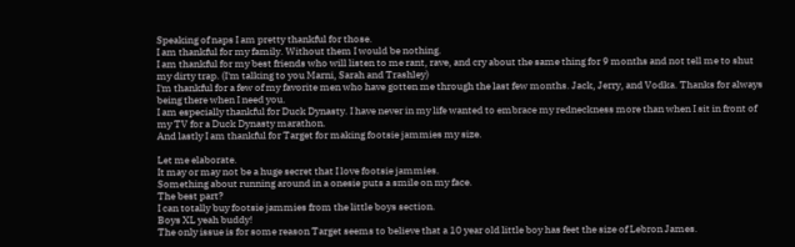Speaking of naps I am pretty thankful for those.
I am thankful for my family. Without them I would be nothing.
I am thankful for my best friends who will listen to me rant, rave, and cry about the same thing for 9 months and not tell me to shut my dirty trap. (I'm talking to you Marni, Sarah and Trashley)
I'm thankful for a few of my favorite men who have gotten me through the last few months. Jack, Jerry, and Vodka. Thanks for always being there when I need you.
I am especially thankful for Duck Dynasty. I have never in my life wanted to embrace my redneckness more than when I sit in front of my TV for a Duck Dynasty marathon.
And lastly I am thankful for Target for making footsie jammies my size.

Let me elaborate.
It may or may not be a huge secret that I love footsie jammies.
Something about running around in a onesie puts a smile on my face.
The best part?
I can totally buy footsie jammies from the little boys section.
Boys XL yeah buddy!
The only issue is for some reason Target seems to believe that a 10 year old little boy has feet the size of Lebron James.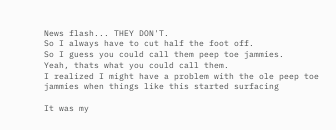News flash... THEY DON'T.
So I always have to cut half the foot off.
So I guess you could call them peep toe jammies.
Yeah, thats what you could call them.
I realized I might have a problem with the ole peep toe jammies when things like this started surfacing

It was my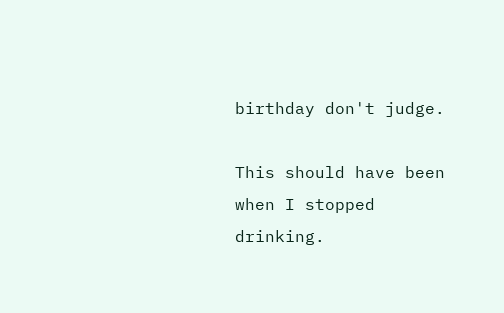birthday don't judge.

This should have been when I stopped drinking.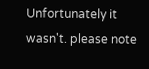Unfortunately it wasn't. please note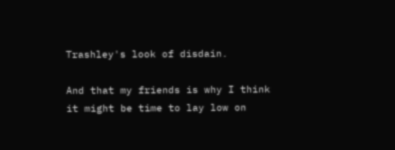Trashley's look of disdain.

And that my friends is why I think it might be time to lay low on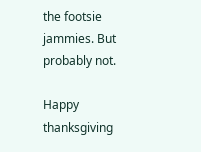the footsie jammies. But probably not.

Happy thanksgiving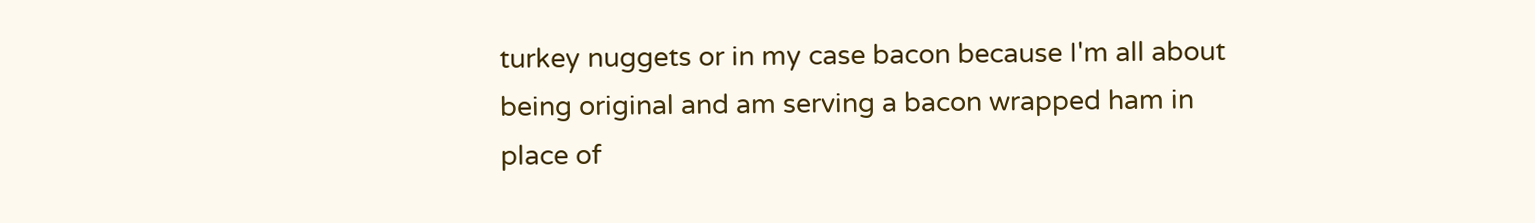turkey nuggets or in my case bacon because I'm all about being original and am serving a bacon wrapped ham in place of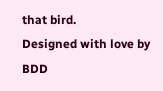that bird.
Designed with love by BDD